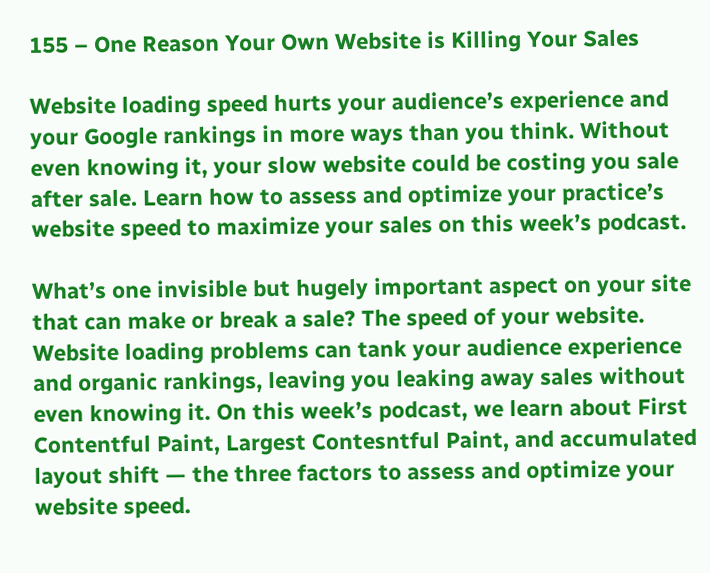155 – One Reason Your Own Website is Killing Your Sales

Website loading speed hurts your audience’s experience and your Google rankings in more ways than you think. Without even knowing it, your slow website could be costing you sale after sale. Learn how to assess and optimize your practice’s website speed to maximize your sales on this week’s podcast.

What’s one invisible but hugely important aspect on your site that can make or break a sale? The speed of your website. Website loading problems can tank your audience experience and organic rankings, leaving you leaking away sales without even knowing it. On this week’s podcast, we learn about First Contentful Paint, Largest Contesntful Paint, and accumulated layout shift — the three factors to assess and optimize your website speed.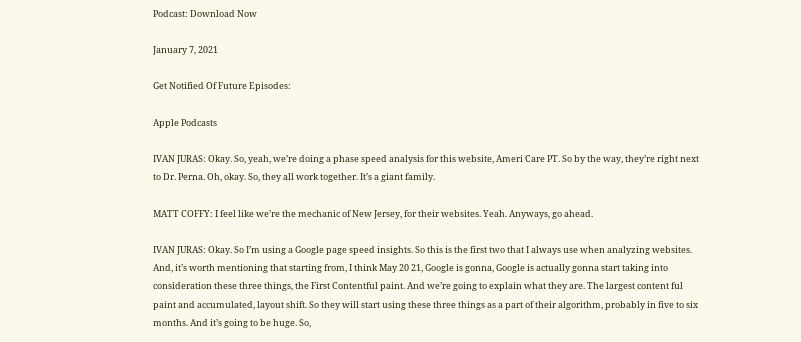Podcast: Download Now

January 7, 2021

Get Notified Of Future Episodes:

Apple Podcasts

IVAN JURAS: Okay. So, yeah, we’re doing a phase speed analysis for this website, Ameri Care PT. So by the way, they’re right next to Dr. Perna. Oh, okay. So, they all work together. It’s a giant family.

MATT COFFY: I feel like we’re the mechanic of New Jersey, for their websites. Yeah. Anyways, go ahead.

IVAN JURAS: Okay. So I’m using a Google page speed insights. So this is the first two that I always use when analyzing websites. And, it’s worth mentioning that starting from, I think May 20 21, Google is gonna, Google is actually gonna start taking into consideration these three things, the First Contentful paint. And we’re going to explain what they are. The largest content ful paint and accumulated, layout shift. So they will start using these three things as a part of their algorithm, probably in five to six months. And it’s going to be huge. So,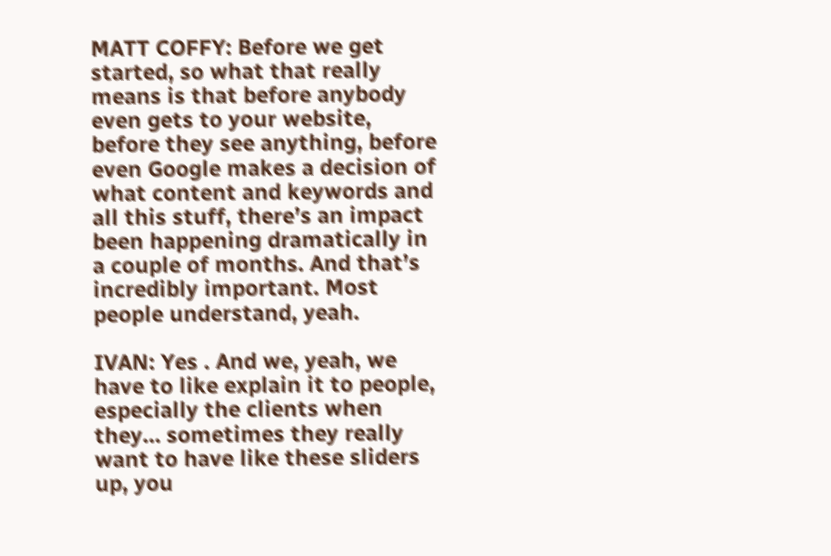MATT COFFY: Before we get started, so what that really means is that before anybody even gets to your website, before they see anything, before even Google makes a decision of what content and keywords and all this stuff, there’s an impact been happening dramatically in a couple of months. And that’s incredibly important. Most people understand, yeah.

IVAN: Yes . And we, yeah, we have to like explain it to people, especially the clients when they… sometimes they really want to have like these sliders up, you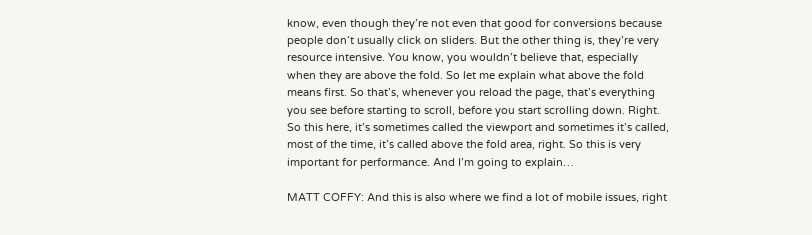know, even though they’re not even that good for conversions because people don’t usually click on sliders. But the other thing is, they’re very resource intensive. You know, you wouldn’t believe that, especially when they are above the fold. So let me explain what above the fold means first. So that’s, whenever you reload the page, that’s everything you see before starting to scroll, before you start scrolling down. Right. So this here, it’s sometimes called the viewport and sometimes it’s called, most of the time, it’s called above the fold area, right. So this is very important for performance. And I’m going to explain…

MATT COFFY: And this is also where we find a lot of mobile issues, right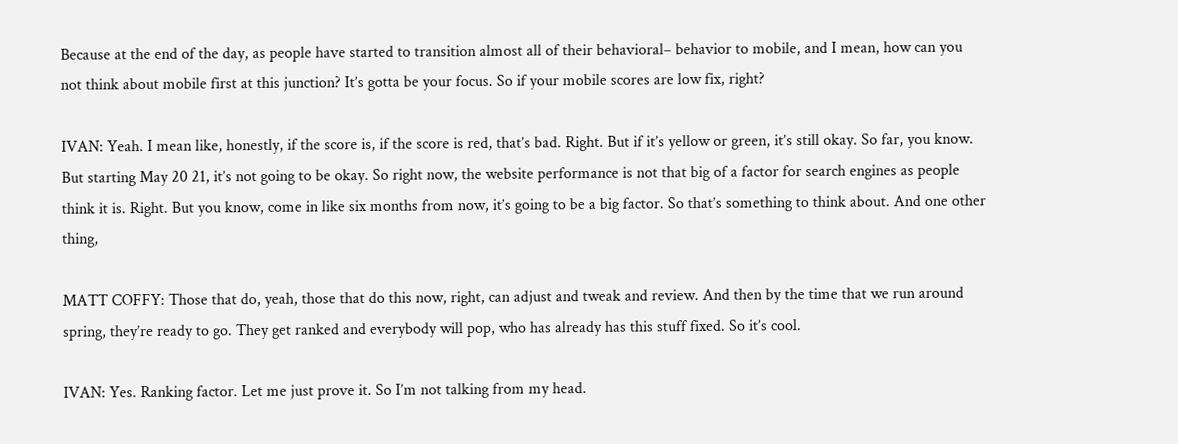Because at the end of the day, as people have started to transition almost all of their behavioral– behavior to mobile, and I mean, how can you not think about mobile first at this junction? It’s gotta be your focus. So if your mobile scores are low fix, right?

IVAN: Yeah. I mean like, honestly, if the score is, if the score is red, that’s bad. Right. But if it’s yellow or green, it’s still okay. So far, you know. But starting May 20 21, it’s not going to be okay. So right now, the website performance is not that big of a factor for search engines as people think it is. Right. But you know, come in like six months from now, it’s going to be a big factor. So that’s something to think about. And one other thing,

MATT COFFY: Those that do, yeah, those that do this now, right, can adjust and tweak and review. And then by the time that we run around spring, they’re ready to go. They get ranked and everybody will pop, who has already has this stuff fixed. So it’s cool.

IVAN: Yes. Ranking factor. Let me just prove it. So I’m not talking from my head.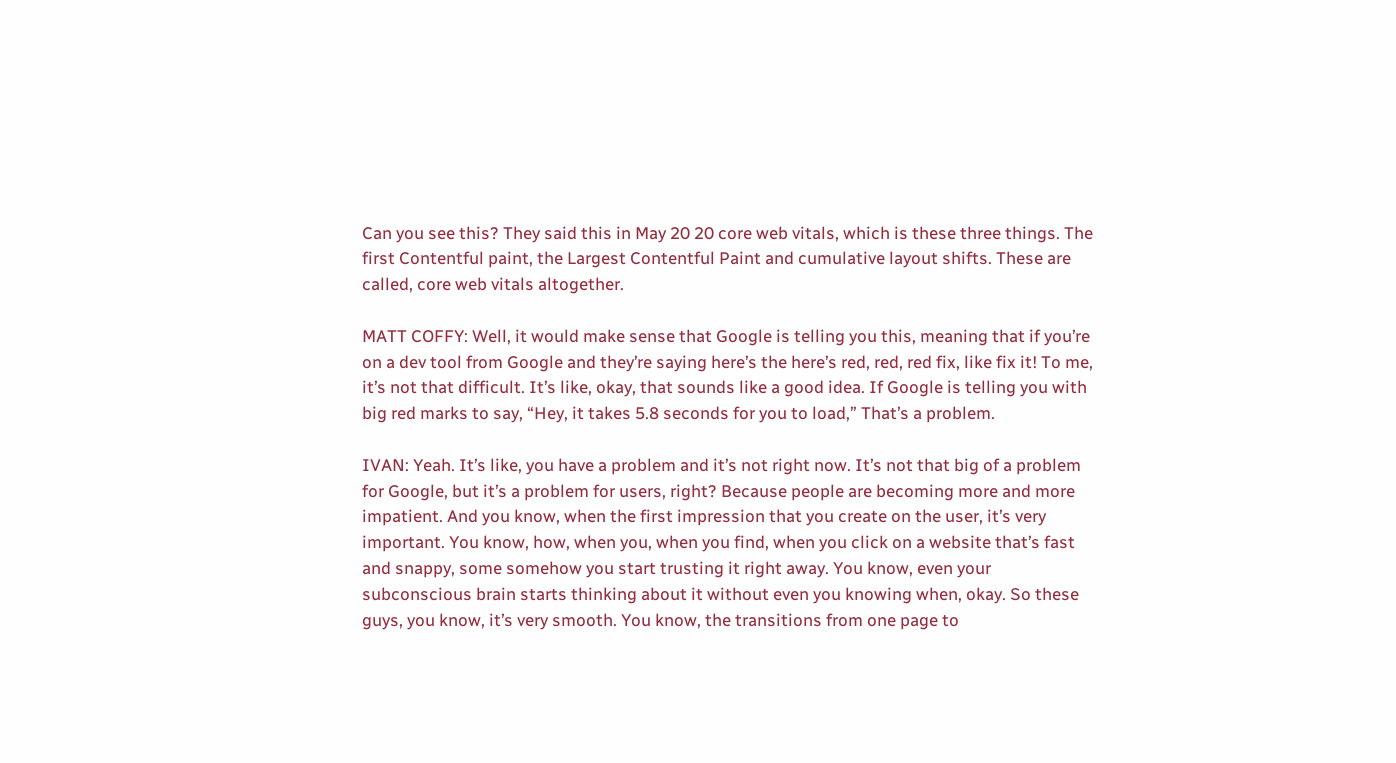Can you see this? They said this in May 20 20 core web vitals, which is these three things. The first Contentful paint, the Largest Contentful Paint and cumulative layout shifts. These are called, core web vitals altogether.

MATT COFFY: Well, it would make sense that Google is telling you this, meaning that if you’re on a dev tool from Google and they’re saying here’s the here’s red, red, red fix, like fix it! To me, it’s not that difficult. It’s like, okay, that sounds like a good idea. If Google is telling you with big red marks to say, “Hey, it takes 5.8 seconds for you to load,” That’s a problem.

IVAN: Yeah. It’s like, you have a problem and it’s not right now. It’s not that big of a problem for Google, but it’s a problem for users, right? Because people are becoming more and more impatient. And you know, when the first impression that you create on the user, it’s very important. You know, how, when you, when you find, when you click on a website that’s fast and snappy, some somehow you start trusting it right away. You know, even your subconscious brain starts thinking about it without even you knowing when, okay. So these guys, you know, it’s very smooth. You know, the transitions from one page to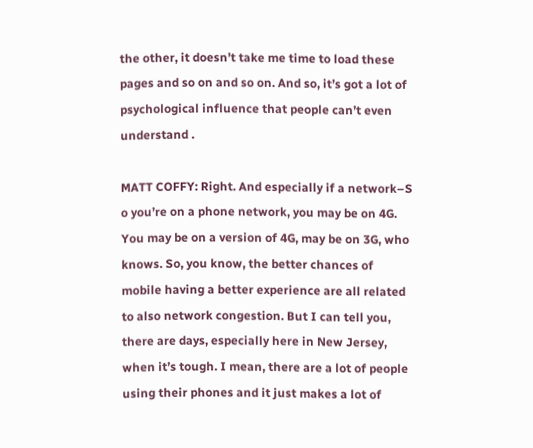the other, it doesn’t take me time to load these pages and so on and so on. And so, it’s got a lot of psychological influence that people can’t even understand .

MATT COFFY: Right. And especially if a network–S o you’re on a phone network, you may be on 4G. You may be on a version of 4G, may be on 3G, who knows. So, you know, the better chances of mobile having a better experience are all related to also network congestion. But I can tell you, there are days, especially here in New Jersey, when it’s tough. I mean, there are a lot of people using their phones and it just makes a lot of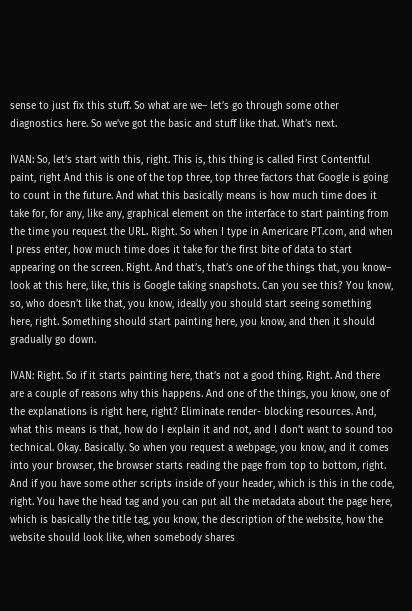sense to just fix this stuff. So what are we– let’s go through some other diagnostics here. So we’ve got the basic and stuff like that. What’s next.

IVAN: So, let’s start with this, right. This is, this thing is called First Contentful paint, right And this is one of the top three, top three factors that Google is going to count in the future. And what this basically means is how much time does it take for, for any, like any, graphical element on the interface to start painting from the time you request the URL. Right. So when I type in Americare PT.com, and when I press enter, how much time does it take for the first bite of data to start appearing on the screen. Right. And that’s, that’s one of the things that, you know– look at this here, like, this is Google taking snapshots. Can you see this? You know, so, who doesn’t like that, you know, ideally you should start seeing something here, right. Something should start painting here, you know, and then it should gradually go down.

IVAN: Right. So if it starts painting here, that’s not a good thing. Right. And there are a couple of reasons why this happens. And one of the things, you know, one of the explanations is right here, right? Eliminate render- blocking resources. And, what this means is that, how do I explain it and not, and I don’t want to sound too technical. Okay. Basically. So when you request a webpage, you know, and it comes into your browser, the browser starts reading the page from top to bottom, right. And if you have some other scripts inside of your header, which is this in the code, right. You have the head tag and you can put all the metadata about the page here, which is basically the title tag, you know, the description of the website, how the website should look like, when somebody shares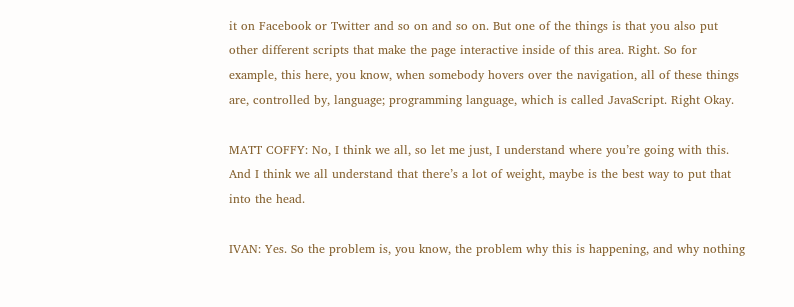it on Facebook or Twitter and so on and so on. But one of the things is that you also put other different scripts that make the page interactive inside of this area. Right. So for example, this here, you know, when somebody hovers over the navigation, all of these things are, controlled by, language; programming language, which is called JavaScript. Right Okay.

MATT COFFY: No, I think we all, so let me just, I understand where you’re going with this. And I think we all understand that there’s a lot of weight, maybe is the best way to put that into the head.

IVAN: Yes. So the problem is, you know, the problem why this is happening, and why nothing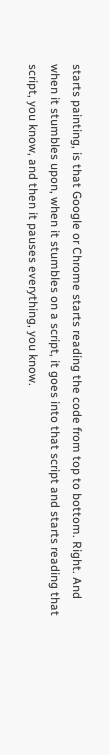starts painting, is that Google or Chrome starts reading the code from top to bottom. Right. And when it stumbles upon, when it stumbles on a script, it goes into that script and starts reading that script, you know, and then it pauses everything, you know.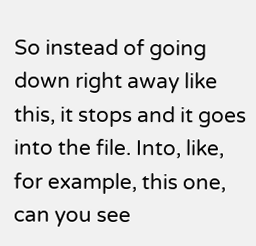So instead of going down right away like this, it stops and it goes into the file. Into, like, for example, this one, can you see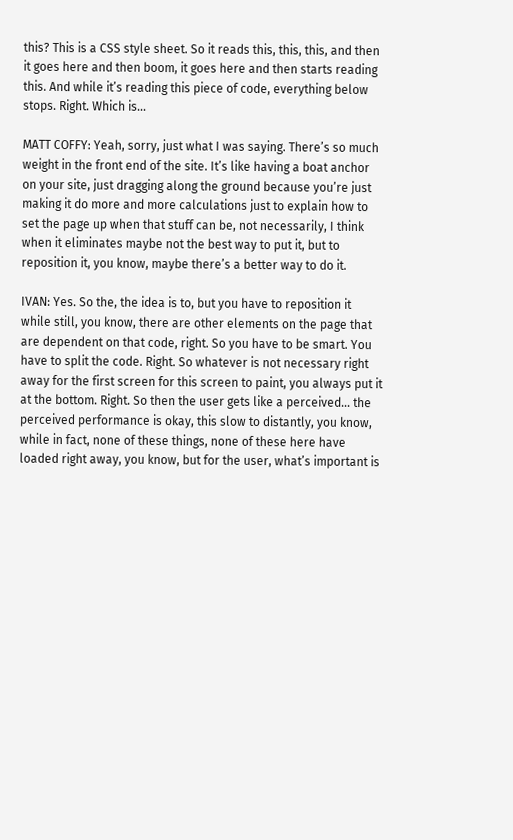this? This is a CSS style sheet. So it reads this, this, this, and then it goes here and then boom, it goes here and then starts reading this. And while it’s reading this piece of code, everything below stops. Right. Which is…

MATT COFFY: Yeah, sorry, just what I was saying. There’s so much weight in the front end of the site. It’s like having a boat anchor on your site, just dragging along the ground because you’re just making it do more and more calculations just to explain how to set the page up when that stuff can be, not necessarily, I think when it eliminates maybe not the best way to put it, but to reposition it, you know, maybe there’s a better way to do it.

IVAN: Yes. So the, the idea is to, but you have to reposition it while still, you know, there are other elements on the page that are dependent on that code, right. So you have to be smart. You have to split the code. Right. So whatever is not necessary right away for the first screen for this screen to paint, you always put it at the bottom. Right. So then the user gets like a perceived… the perceived performance is okay, this slow to distantly, you know, while in fact, none of these things, none of these here have loaded right away, you know, but for the user, what’s important is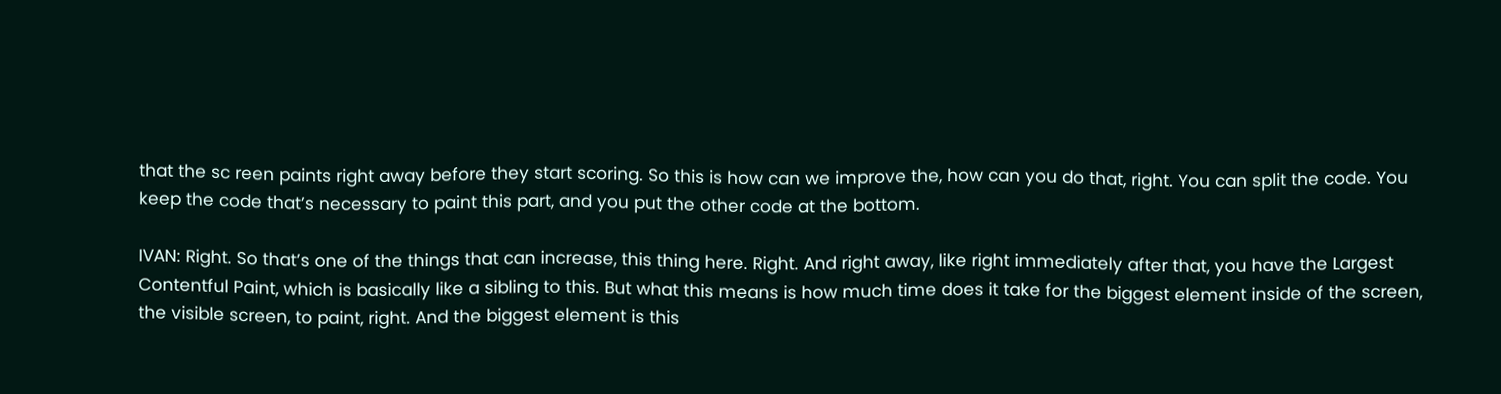that the sc reen paints right away before they start scoring. So this is how can we improve the, how can you do that, right. You can split the code. You keep the code that’s necessary to paint this part, and you put the other code at the bottom.

IVAN: Right. So that’s one of the things that can increase, this thing here. Right. And right away, like right immediately after that, you have the Largest Contentful Paint, which is basically like a sibling to this. But what this means is how much time does it take for the biggest element inside of the screen, the visible screen, to paint, right. And the biggest element is this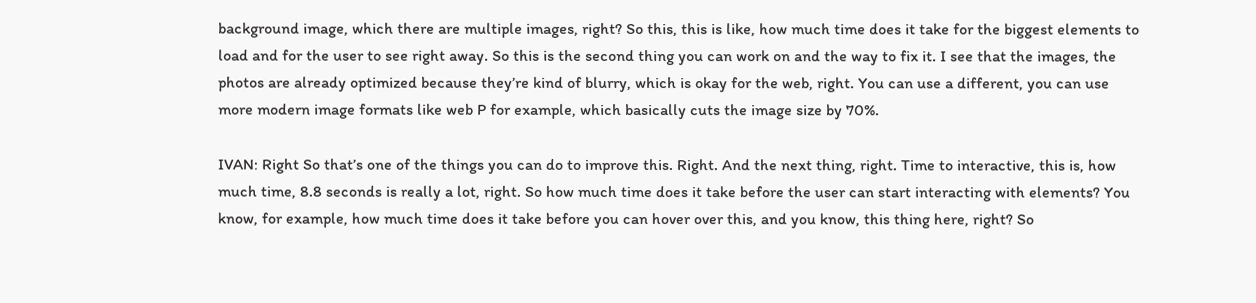background image, which there are multiple images, right? So this, this is like, how much time does it take for the biggest elements to load and for the user to see right away. So this is the second thing you can work on and the way to fix it. I see that the images, the photos are already optimized because they’re kind of blurry, which is okay for the web, right. You can use a different, you can use more modern image formats like web P for example, which basically cuts the image size by 70%.

IVAN: Right So that’s one of the things you can do to improve this. Right. And the next thing, right. Time to interactive, this is, how much time, 8.8 seconds is really a lot, right. So how much time does it take before the user can start interacting with elements? You know, for example, how much time does it take before you can hover over this, and you know, this thing here, right? So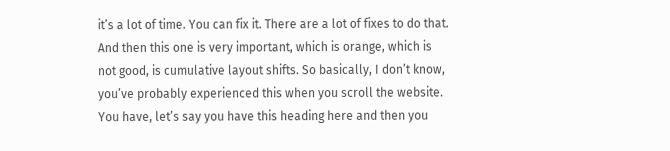it’s a lot of time. You can fix it. There are a lot of fixes to do that. And then this one is very important, which is orange, which is not good, is cumulative layout shifts. So basically, I don’t know, you’ve probably experienced this when you scroll the website. You have, let’s say you have this heading here and then you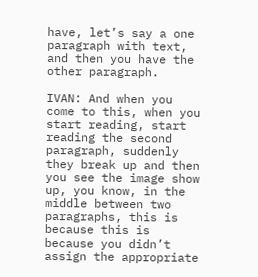have, let’s say a one paragraph with text, and then you have the other paragraph.

IVAN: And when you come to this, when you start reading, start reading the second paragraph, suddenly they break up and then you see the image show up, you know, in the middle between two paragraphs, this is because this is because you didn’t assign the appropriate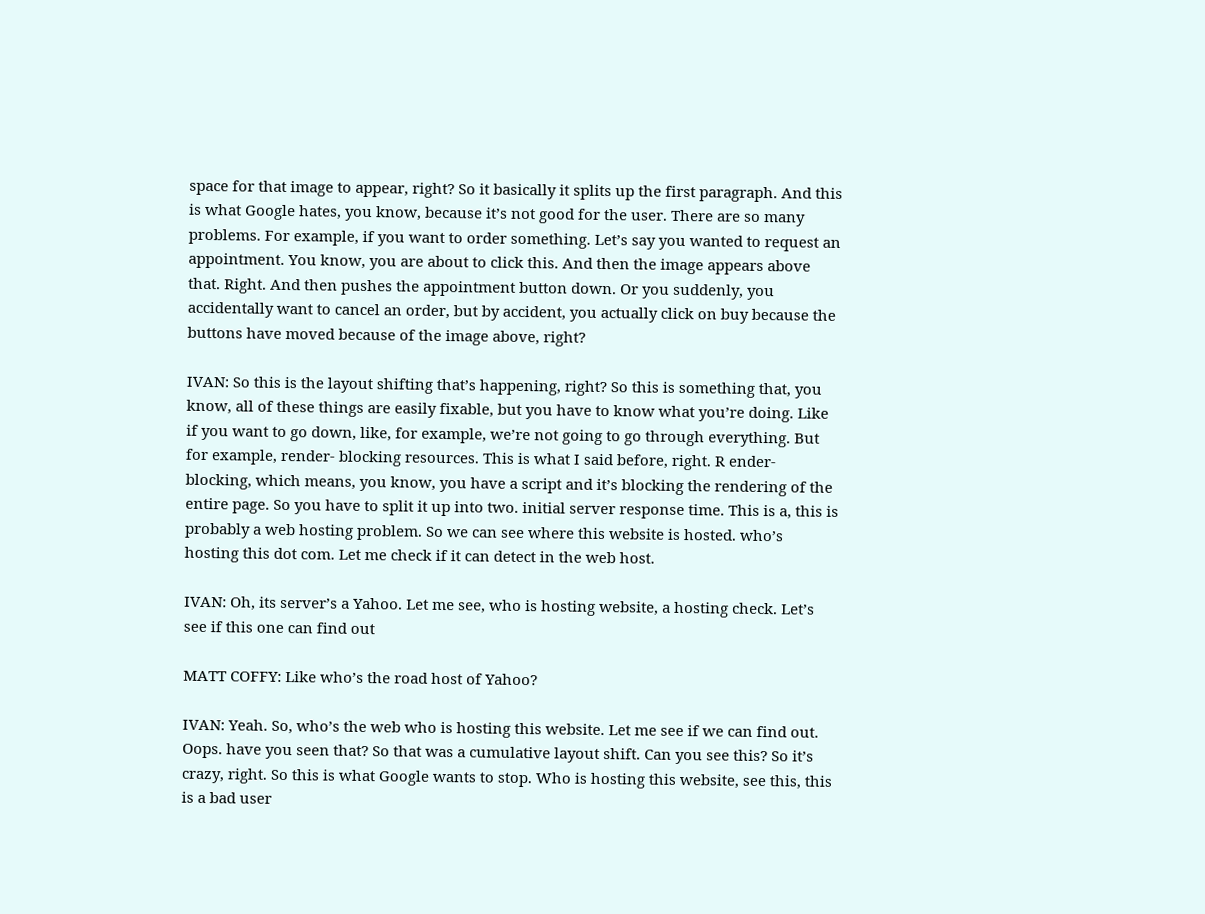space for that image to appear, right? So it basically it splits up the first paragraph. And this is what Google hates, you know, because it’s not good for the user. There are so many problems. For example, if you want to order something. Let’s say you wanted to request an appointment. You know, you are about to click this. And then the image appears above that. Right. And then pushes the appointment button down. Or you suddenly, you accidentally want to cancel an order, but by accident, you actually click on buy because the buttons have moved because of the image above, right?

IVAN: So this is the layout shifting that’s happening, right? So this is something that, you know, all of these things are easily fixable, but you have to know what you’re doing. Like if you want to go down, like, for example, we’re not going to go through everything. But for example, render- blocking resources. This is what I said before, right. R ender- blocking, which means, you know, you have a script and it’s blocking the rendering of the entire page. So you have to split it up into two. initial server response time. This is a, this is probably a web hosting problem. So we can see where this website is hosted. who’s hosting this dot com. Let me check if it can detect in the web host.

IVAN: Oh, its server’s a Yahoo. Let me see, who is hosting website, a hosting check. Let’s see if this one can find out

MATT COFFY: Like who’s the road host of Yahoo?

IVAN: Yeah. So, who’s the web who is hosting this website. Let me see if we can find out. Oops. have you seen that? So that was a cumulative layout shift. Can you see this? So it’s crazy, right. So this is what Google wants to stop. Who is hosting this website, see this, this is a bad user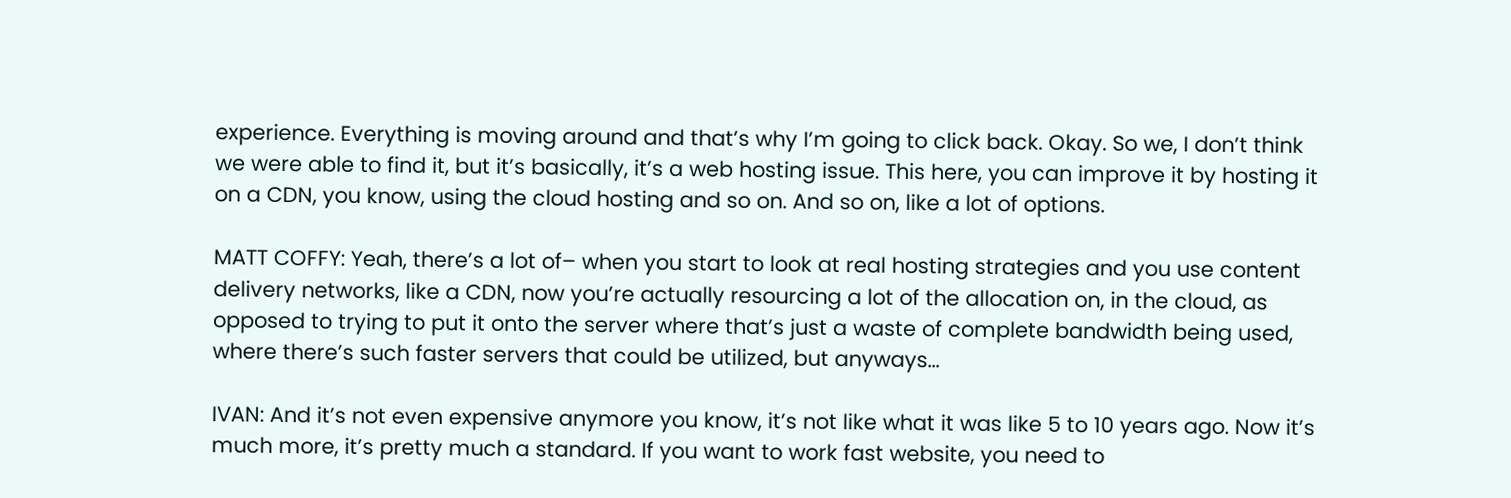experience. Everything is moving around and that’s why I’m going to click back. Okay. So we, I don’t think we were able to find it, but it’s basically, it’s a web hosting issue. This here, you can improve it by hosting it on a CDN, you know, using the cloud hosting and so on. And so on, like a lot of options.

MATT COFFY: Yeah, there’s a lot of– when you start to look at real hosting strategies and you use content delivery networks, like a CDN, now you’re actually resourcing a lot of the allocation on, in the cloud, as opposed to trying to put it onto the server where that’s just a waste of complete bandwidth being used, where there’s such faster servers that could be utilized, but anyways…

IVAN: And it’s not even expensive anymore you know, it’s not like what it was like 5 to 10 years ago. Now it’s much more, it’s pretty much a standard. If you want to work fast website, you need to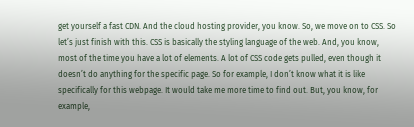get yourself a fast CDN. And the cloud hosting provider, you know. So, we move on to CSS. So let’s just finish with this. CSS is basically the styling language of the web. And, you know, most of the time you have a lot of elements. A lot of CSS code gets pulled, even though it doesn’t do anything for the specific page. So for example, I don’t know what it is like specifically for this webpage. It would take me more time to find out. But, you know, for example,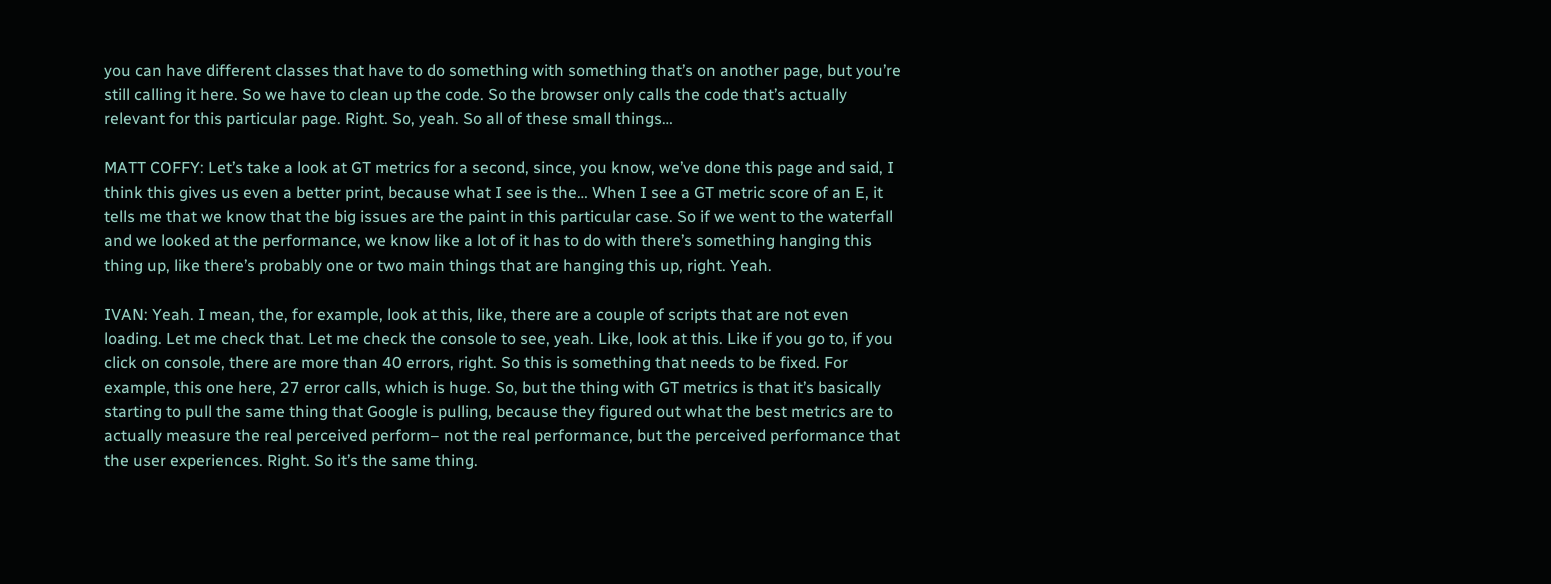you can have different classes that have to do something with something that’s on another page, but you’re still calling it here. So we have to clean up the code. So the browser only calls the code that’s actually relevant for this particular page. Right. So, yeah. So all of these small things…

MATT COFFY: Let’s take a look at GT metrics for a second, since, you know, we’ve done this page and said, I think this gives us even a better print, because what I see is the… When I see a GT metric score of an E, it tells me that we know that the big issues are the paint in this particular case. So if we went to the waterfall and we looked at the performance, we know like a lot of it has to do with there’s something hanging this thing up, like there’s probably one or two main things that are hanging this up, right. Yeah.

IVAN: Yeah. I mean, the, for example, look at this, like, there are a couple of scripts that are not even loading. Let me check that. Let me check the console to see, yeah. Like, look at this. Like if you go to, if you click on console, there are more than 40 errors, right. So this is something that needs to be fixed. For example, this one here, 27 error calls, which is huge. So, but the thing with GT metrics is that it’s basically starting to pull the same thing that Google is pulling, because they figured out what the best metrics are to actually measure the real perceived perform– not the real performance, but the perceived performance that the user experiences. Right. So it’s the same thing.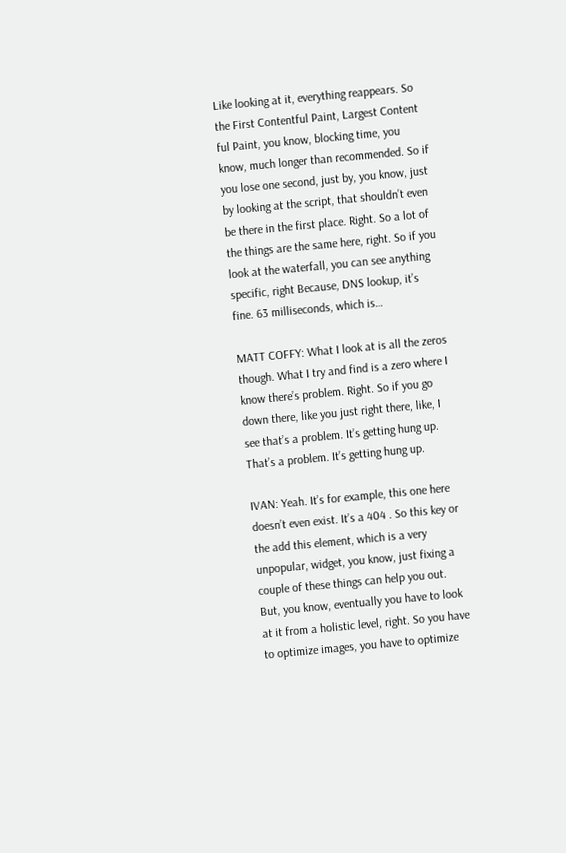Like looking at it, everything reappears. So the First Contentful Paint, Largest Content ful Paint, you know, blocking time, you know, much longer than recommended. So if you lose one second, just by, you know, just by looking at the script, that shouldn’t even be there in the first place. Right. So a lot of the things are the same here, right. So if you look at the waterfall, you can see anything specific, right Because, DNS lookup, it’s fine. 63 milliseconds, which is…

MATT COFFY: What I look at is all the zeros though. What I try and find is a zero where I know there’s problem. Right. So if you go down there, like you just right there, like, I see that’s a problem. It’s getting hung up. That’s a problem. It’s getting hung up.

IVAN: Yeah. It’s for example, this one here doesn’t even exist. It’s a 404 . So this key or the add this element, which is a very unpopular, widget, you know, just fixing a couple of these things can help you out. But, you know, eventually you have to look at it from a holistic level, right. So you have to optimize images, you have to optimize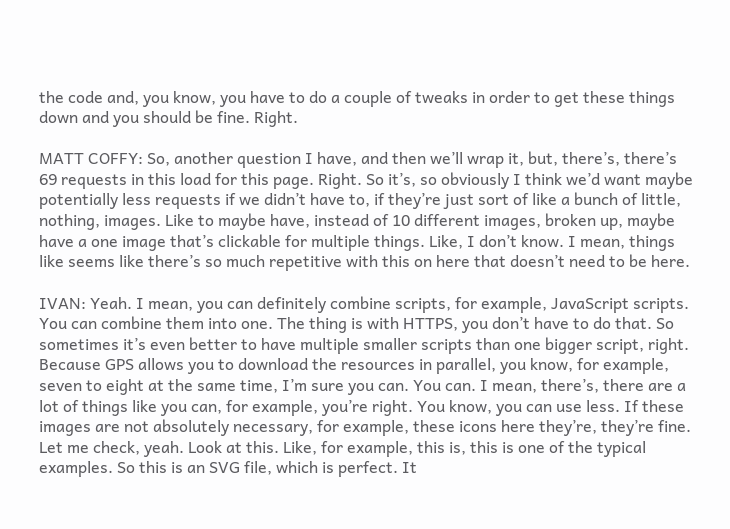the code and, you know, you have to do a couple of tweaks in order to get these things down and you should be fine. Right.

MATT COFFY: So, another question I have, and then we’ll wrap it, but, there’s, there’s 69 requests in this load for this page. Right. So it’s, so obviously I think we’d want maybe potentially less requests if we didn’t have to, if they’re just sort of like a bunch of little, nothing, images. Like to maybe have, instead of 10 different images, broken up, maybe have a one image that’s clickable for multiple things. Like, I don’t know. I mean, things like seems like there’s so much repetitive with this on here that doesn’t need to be here.

IVAN: Yeah. I mean, you can definitely combine scripts, for example, JavaScript scripts. You can combine them into one. The thing is with HTTPS, you don’t have to do that. So sometimes it’s even better to have multiple smaller scripts than one bigger script, right. Because GPS allows you to download the resources in parallel, you know, for example, seven to eight at the same time, I’m sure you can. You can. I mean, there’s, there are a lot of things like you can, for example, you’re right. You know, you can use less. If these images are not absolutely necessary, for example, these icons here they’re, they’re fine. Let me check, yeah. Look at this. Like, for example, this is, this is one of the typical examples. So this is an SVG file, which is perfect. It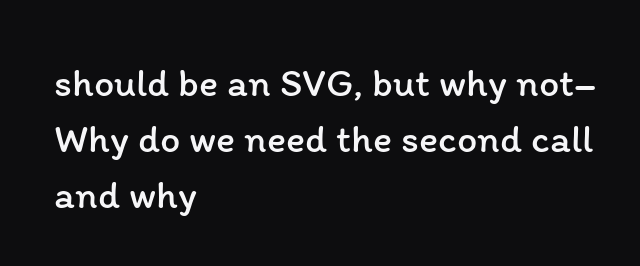should be an SVG, but why not– Why do we need the second call and why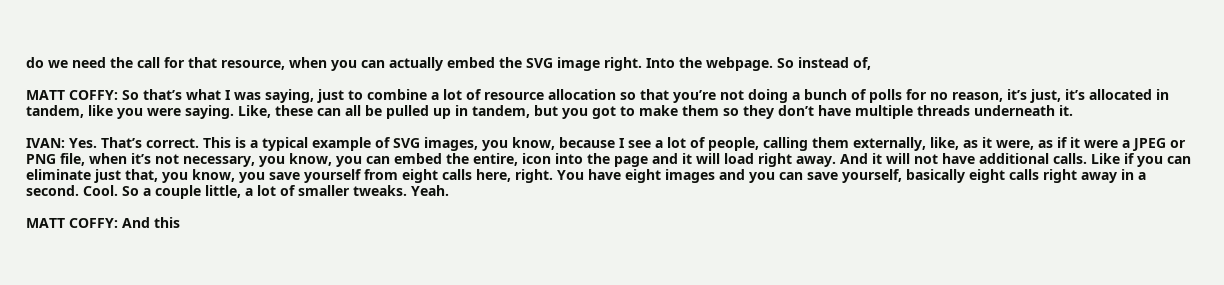do we need the call for that resource, when you can actually embed the SVG image right. Into the webpage. So instead of,

MATT COFFY: So that’s what I was saying, just to combine a lot of resource allocation so that you’re not doing a bunch of polls for no reason, it’s just, it’s allocated in tandem, like you were saying. Like, these can all be pulled up in tandem, but you got to make them so they don’t have multiple threads underneath it.

IVAN: Yes. That’s correct. This is a typical example of SVG images, you know, because I see a lot of people, calling them externally, like, as it were, as if it were a JPEG or PNG file, when it’s not necessary, you know, you can embed the entire, icon into the page and it will load right away. And it will not have additional calls. Like if you can eliminate just that, you know, you save yourself from eight calls here, right. You have eight images and you can save yourself, basically eight calls right away in a second. Cool. So a couple little, a lot of smaller tweaks. Yeah.

MATT COFFY: And this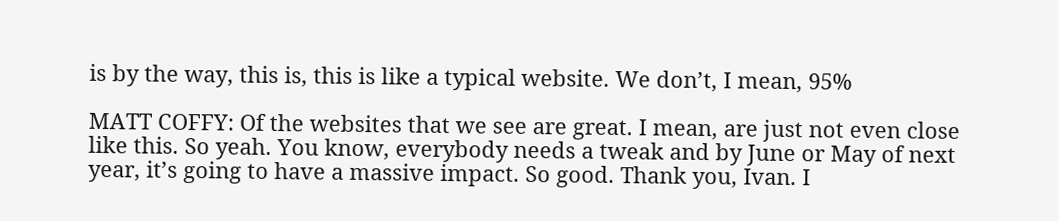is by the way, this is, this is like a typical website. We don’t, I mean, 95%

MATT COFFY: Of the websites that we see are great. I mean, are just not even close like this. So yeah. You know, everybody needs a tweak and by June or May of next year, it’s going to have a massive impact. So good. Thank you, Ivan. I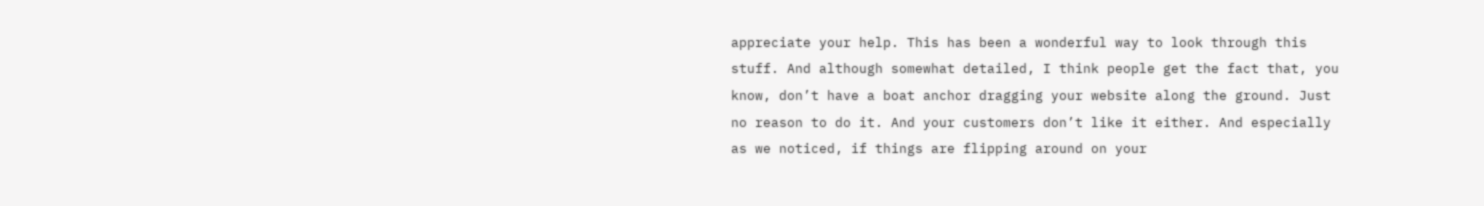appreciate your help. This has been a wonderful way to look through this stuff. And although somewhat detailed, I think people get the fact that, you know, don’t have a boat anchor dragging your website along the ground. Just no reason to do it. And your customers don’t like it either. And especially as we noticed, if things are flipping around on your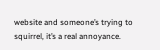website and someone’s trying to squirrel, it’s a real annoyance.